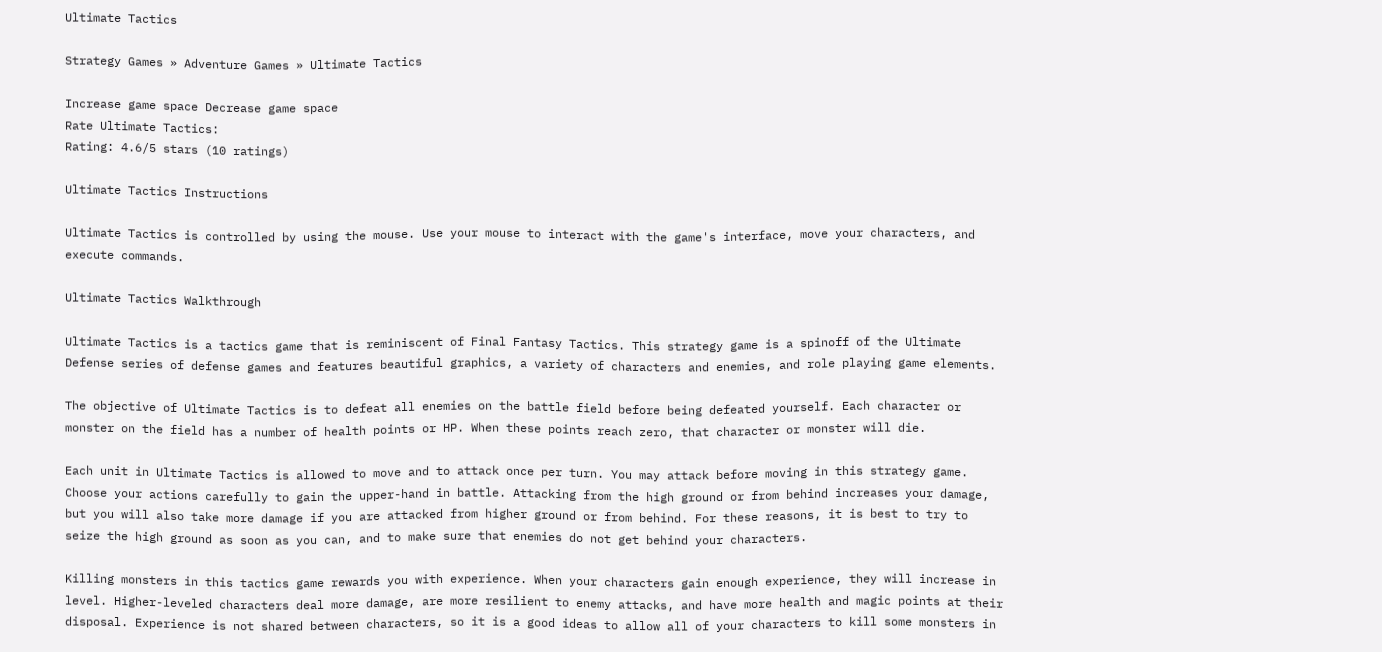Ultimate Tactics

Strategy Games » Adventure Games » Ultimate Tactics

Increase game space Decrease game space
Rate Ultimate Tactics:
Rating: 4.6/5 stars (10 ratings)

Ultimate Tactics Instructions

Ultimate Tactics is controlled by using the mouse. Use your mouse to interact with the game's interface, move your characters, and execute commands.

Ultimate Tactics Walkthrough

Ultimate Tactics is a tactics game that is reminiscent of Final Fantasy Tactics. This strategy game is a spinoff of the Ultimate Defense series of defense games and features beautiful graphics, a variety of characters and enemies, and role playing game elements.

The objective of Ultimate Tactics is to defeat all enemies on the battle field before being defeated yourself. Each character or monster on the field has a number of health points or HP. When these points reach zero, that character or monster will die.

Each unit in Ultimate Tactics is allowed to move and to attack once per turn. You may attack before moving in this strategy game. Choose your actions carefully to gain the upper-hand in battle. Attacking from the high ground or from behind increases your damage, but you will also take more damage if you are attacked from higher ground or from behind. For these reasons, it is best to try to seize the high ground as soon as you can, and to make sure that enemies do not get behind your characters.

Killing monsters in this tactics game rewards you with experience. When your characters gain enough experience, they will increase in level. Higher-leveled characters deal more damage, are more resilient to enemy attacks, and have more health and magic points at their disposal. Experience is not shared between characters, so it is a good ideas to allow all of your characters to kill some monsters in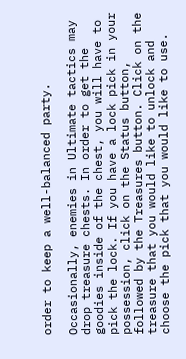order to keep a well-balanced party.

Occasionally, enemies in Ultimate tactics may drop treasure chests. In order to get the goodies inside of the chest, you will have to pick the lock. If you have a lock pick in your possession, click on the Status button, followed by the Treasures button. Click on the treasure that you would like to unlock and choose the pick that you would like to use.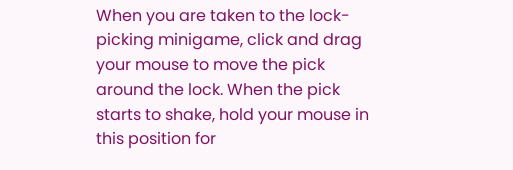When you are taken to the lock-picking minigame, click and drag your mouse to move the pick around the lock. When the pick starts to shake, hold your mouse in this position for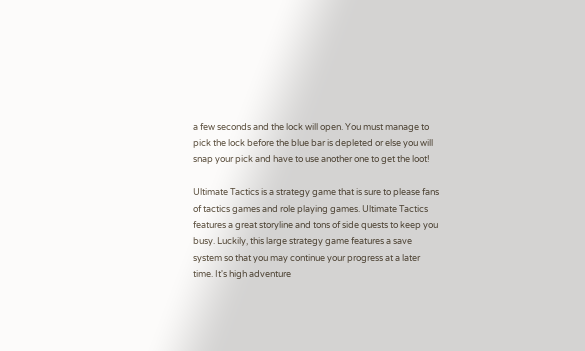a few seconds and the lock will open. You must manage to pick the lock before the blue bar is depleted or else you will snap your pick and have to use another one to get the loot!

Ultimate Tactics is a strategy game that is sure to please fans of tactics games and role playing games. Ultimate Tactics features a great storyline and tons of side quests to keep you busy. Luckily, this large strategy game features a save system so that you may continue your progress at a later time. It's high adventure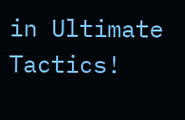in Ultimate Tactics!